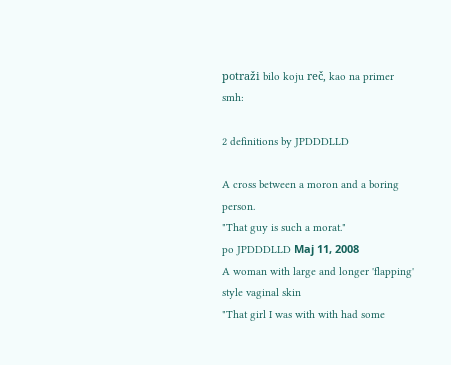potraži bilo koju reč, kao na primer smh:

2 definitions by JPDDDLLD

A cross between a moron and a boring person.
"That guy is such a morat."
po JPDDDLLD Мај 11, 2008
A woman with large and longer 'flapping' style vaginal skin
"That girl I was with with had some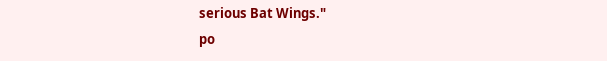serious Bat Wings."
po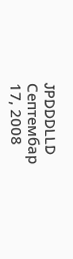JPDDDLLD Септембар 17, 2008